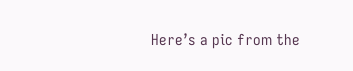Here’s a pic from the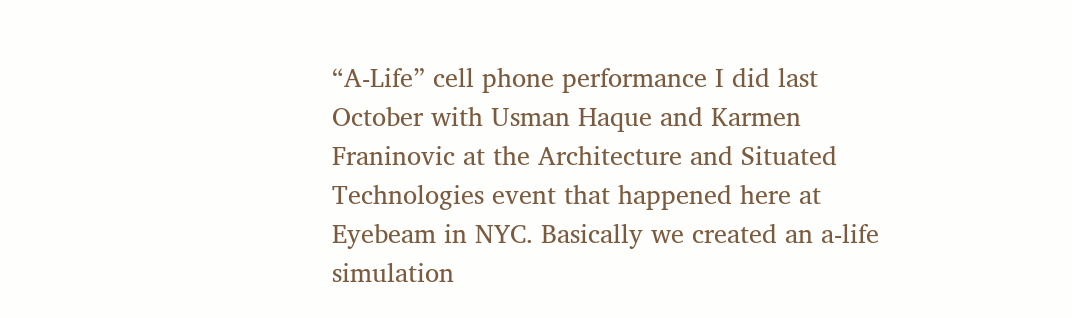“A-Life” cell phone performance I did last October with Usman Haque and Karmen Franinovic at the Architecture and Situated Technologies event that happened here at Eyebeam in NYC. Basically we created an a-life simulation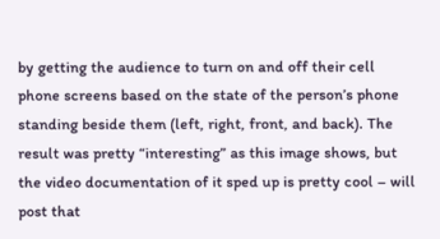by getting the audience to turn on and off their cell phone screens based on the state of the person’s phone standing beside them (left, right, front, and back). The result was pretty “interesting” as this image shows, but the video documentation of it sped up is pretty cool – will post that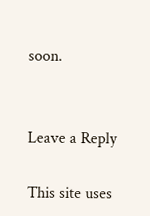soon.


Leave a Reply

This site uses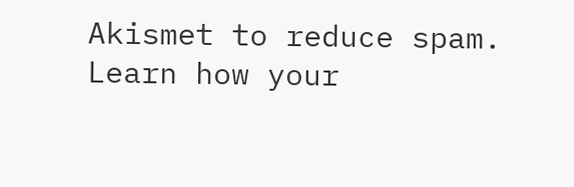Akismet to reduce spam. Learn how your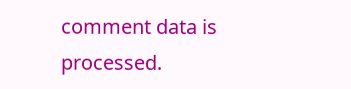comment data is processed.